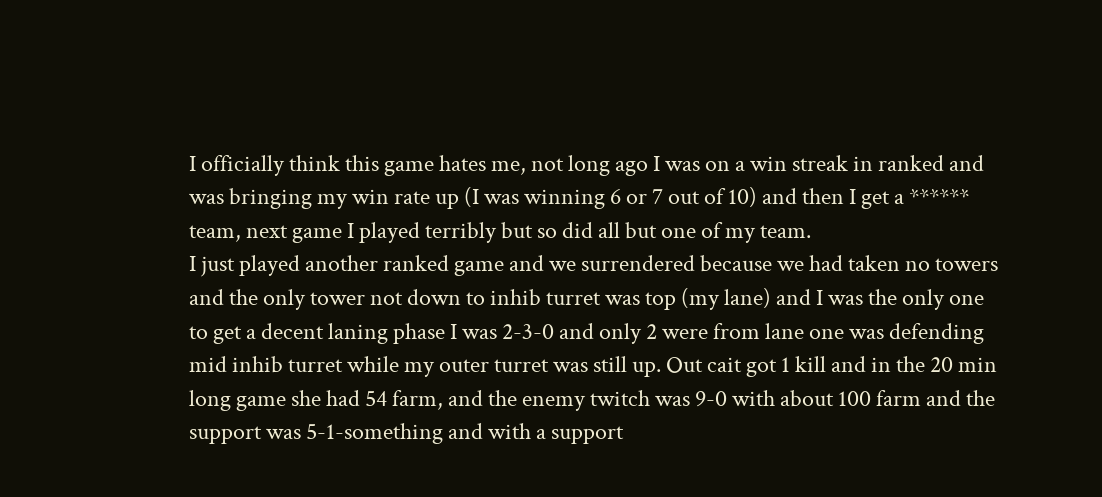I officially think this game hates me, not long ago I was on a win streak in ranked and was bringing my win rate up (I was winning 6 or 7 out of 10) and then I get a ****** team, next game I played terribly but so did all but one of my team.
I just played another ranked game and we surrendered because we had taken no towers and the only tower not down to inhib turret was top (my lane) and I was the only one to get a decent laning phase I was 2-3-0 and only 2 were from lane one was defending mid inhib turret while my outer turret was still up. Out cait got 1 kill and in the 20 min long game she had 54 farm, and the enemy twitch was 9-0 with about 100 farm and the support was 5-1-something and with a support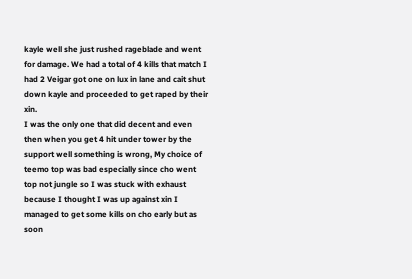kayle well she just rushed rageblade and went for damage. We had a total of 4 kills that match I had 2 Veigar got one on lux in lane and cait shut down kayle and proceeded to get raped by their xin.
I was the only one that did decent and even then when you get 4 hit under tower by the support well something is wrong, My choice of teemo top was bad especially since cho went top not jungle so I was stuck with exhaust because I thought I was up against xin I managed to get some kills on cho early but as soon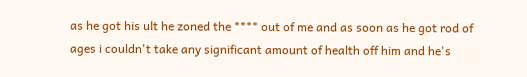as he got his ult he zoned the **** out of me and as soon as he got rod of ages i couldn't take any significant amount of health off him and he's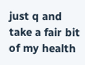just q and take a fair bit of my health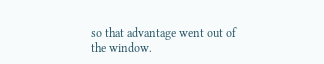so that advantage went out of the window.